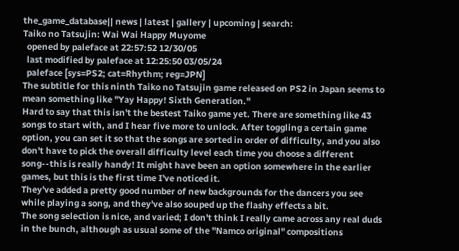the_game_database|| news | latest | gallery | upcoming | search:
Taiko no Tatsujin: Wai Wai Happy Muyome
  opened by paleface at 22:57:52 12/30/05
  last modified by paleface at 12:25:50 03/05/24
  paleface [sys=PS2; cat=Rhythm; reg=JPN]
The subtitle for this ninth Taiko no Tatsujin game released on PS2 in Japan seems to mean something like "Yay Happy! Sixth Generation."
Hard to say that this isn't the bestest Taiko game yet. There are something like 43 songs to start with, and I hear five more to unlock. After toggling a certain game option, you can set it so that the songs are sorted in order of difficulty, and you also don't have to pick the overall difficulty level each time you choose a different song--this is really handy! It might have been an option somewhere in the earlier games, but this is the first time I've noticed it.
They've added a pretty good number of new backgrounds for the dancers you see while playing a song, and they've also souped up the flashy effects a bit.
The song selection is nice, and varied; I don't think I really came across any real duds in the bunch, although as usual some of the "Namco original" compositions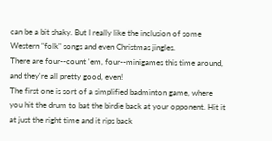can be a bit shaky. But I really like the inclusion of some Western "folk" songs and even Christmas jingles.
There are four--count 'em, four--minigames this time around, and they're all pretty good, even!
The first one is sort of a simplified badminton game, where you hit the drum to bat the birdie back at your opponent. Hit it at just the right time and it rips back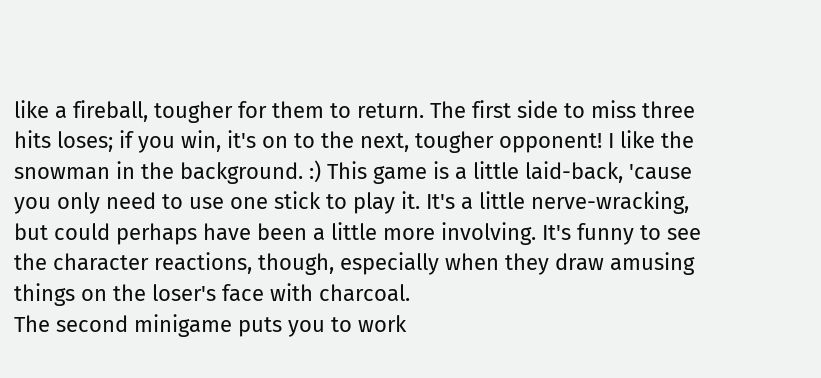like a fireball, tougher for them to return. The first side to miss three hits loses; if you win, it's on to the next, tougher opponent! I like the snowman in the background. :) This game is a little laid-back, 'cause you only need to use one stick to play it. It's a little nerve-wracking, but could perhaps have been a little more involving. It's funny to see the character reactions, though, especially when they draw amusing things on the loser's face with charcoal.
The second minigame puts you to work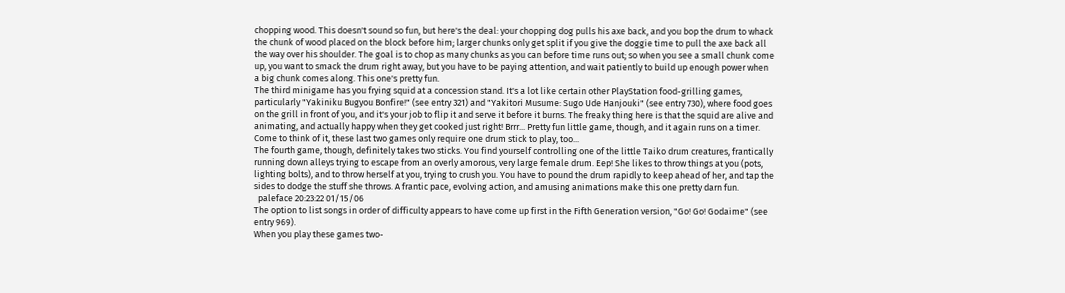chopping wood. This doesn't sound so fun, but here's the deal: your chopping dog pulls his axe back, and you bop the drum to whack the chunk of wood placed on the block before him; larger chunks only get split if you give the doggie time to pull the axe back all the way over his shoulder. The goal is to chop as many chunks as you can before time runs out; so when you see a small chunk come up, you want to smack the drum right away, but you have to be paying attention, and wait patiently to build up enough power when a big chunk comes along. This one's pretty fun.
The third minigame has you frying squid at a concession stand. It's a lot like certain other PlayStation food-grilling games, particularly "Yakiniku Bugyou Bonfire!" (see entry 321) and "Yakitori Musume: Sugo Ude Hanjouki" (see entry 730), where food goes on the grill in front of you, and it's your job to flip it and serve it before it burns. The freaky thing here is that the squid are alive and animating, and actually happy when they get cooked just right! Brrr... Pretty fun little game, though, and it again runs on a timer. Come to think of it, these last two games only require one drum stick to play, too...
The fourth game, though, definitely takes two sticks. You find yourself controlling one of the little Taiko drum creatures, frantically running down alleys trying to escape from an overly amorous, very large female drum. Eep! She likes to throw things at you (pots, lighting bolts), and to throw herself at you, trying to crush you. You have to pound the drum rapidly to keep ahead of her, and tap the sides to dodge the stuff she throws. A frantic pace, evolving action, and amusing animations make this one pretty darn fun.
  paleface 20:23:22 01/15/06
The option to list songs in order of difficulty appears to have come up first in the Fifth Generation version, "Go! Go! Godaime" (see entry 969).
When you play these games two-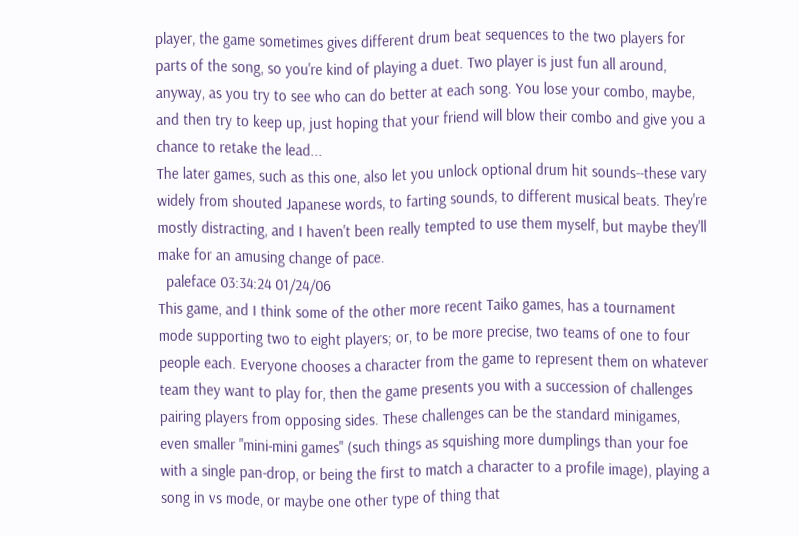player, the game sometimes gives different drum beat sequences to the two players for parts of the song, so you're kind of playing a duet. Two player is just fun all around, anyway, as you try to see who can do better at each song. You lose your combo, maybe, and then try to keep up, just hoping that your friend will blow their combo and give you a chance to retake the lead...
The later games, such as this one, also let you unlock optional drum hit sounds--these vary widely from shouted Japanese words, to farting sounds, to different musical beats. They're mostly distracting, and I haven't been really tempted to use them myself, but maybe they'll make for an amusing change of pace.
  paleface 03:34:24 01/24/06
This game, and I think some of the other more recent Taiko games, has a tournament mode supporting two to eight players; or, to be more precise, two teams of one to four people each. Everyone chooses a character from the game to represent them on whatever team they want to play for, then the game presents you with a succession of challenges pairing players from opposing sides. These challenges can be the standard minigames, even smaller "mini-mini games" (such things as squishing more dumplings than your foe with a single pan-drop, or being the first to match a character to a profile image), playing a song in vs mode, or maybe one other type of thing that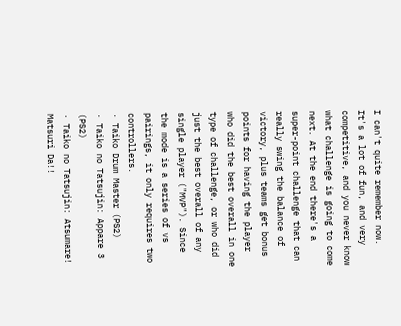I can't quite remember now. It's a lot of fun, and very competitive, and you never know what challenge is going to come next. At the end there's a super-point challenge that can really swing the balance of victory, plus teams get bonus points for having the player who did the best overall in one type of challenge, or who did just the best overall of any single player ("MVP"). Since the mode is a series of vs pairings, it only requires two controllers.
· Taiko Drum Master (PS2)
· Taiko no Tatsujin: Appare 3 (PS2)
· Taiko no Tatsujin: Atsumare! Matsuri Da!!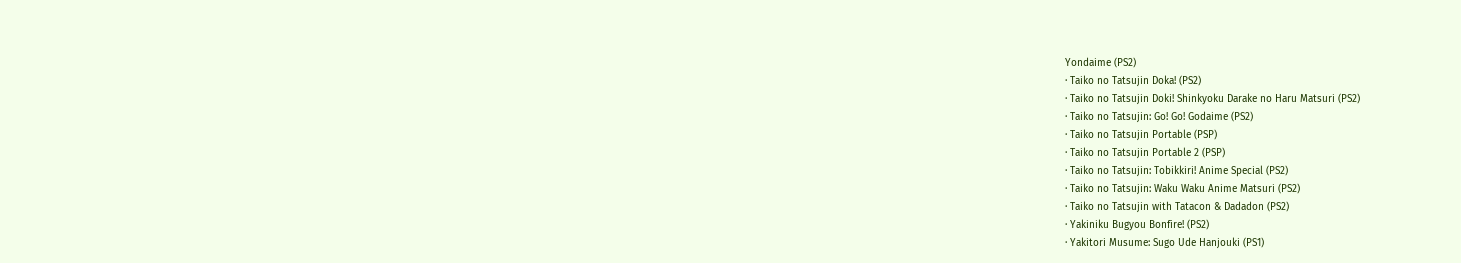Yondaime (PS2)
· Taiko no Tatsujin Doka! (PS2)
· Taiko no Tatsujin Doki! Shinkyoku Darake no Haru Matsuri (PS2)
· Taiko no Tatsujin: Go! Go! Godaime (PS2)
· Taiko no Tatsujin Portable (PSP)
· Taiko no Tatsujin Portable 2 (PSP)
· Taiko no Tatsujin: Tobikkiri! Anime Special (PS2)
· Taiko no Tatsujin: Waku Waku Anime Matsuri (PS2)
· Taiko no Tatsujin with Tatacon & Dadadon (PS2)
· Yakiniku Bugyou Bonfire! (PS2)
· Yakitori Musume: Sugo Ude Hanjouki (PS1)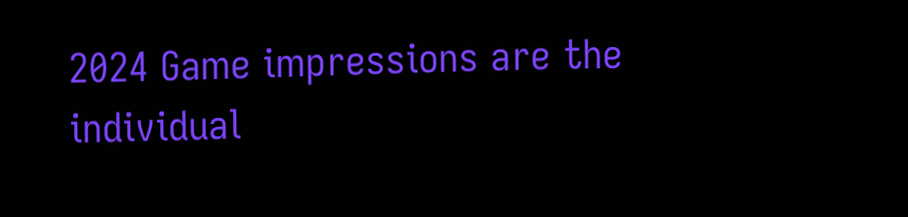2024 Game impressions are the individual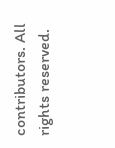contributors. All rights reserved.